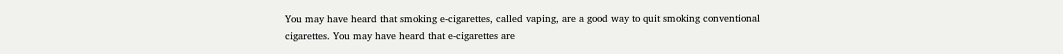You may have heard that smoking e-cigarettes, called vaping, are a good way to quit smoking conventional cigarettes. You may have heard that e-cigarettes are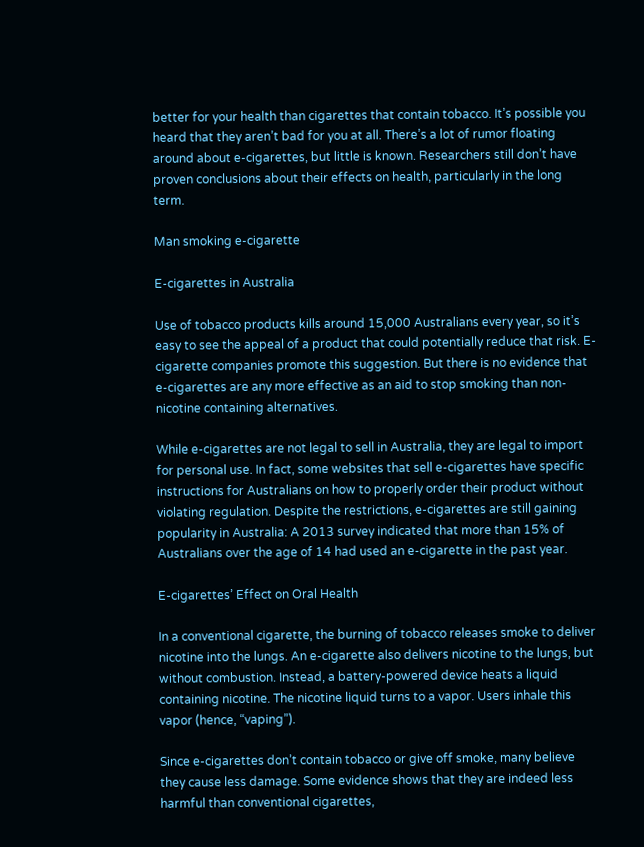better for your health than cigarettes that contain tobacco. It’s possible you heard that they aren’t bad for you at all. There’s a lot of rumor floating around about e-cigarettes, but little is known. Researchers still don’t have proven conclusions about their effects on health, particularly in the long term.

Man smoking e-cigarette

E-cigarettes in Australia

Use of tobacco products kills around 15,000 Australians every year, so it’s easy to see the appeal of a product that could potentially reduce that risk. E-cigarette companies promote this suggestion. But there is no evidence that e-cigarettes are any more effective as an aid to stop smoking than non-nicotine containing alternatives.

While e-cigarettes are not legal to sell in Australia, they are legal to import for personal use. In fact, some websites that sell e-cigarettes have specific instructions for Australians on how to properly order their product without violating regulation. Despite the restrictions, e-cigarettes are still gaining popularity in Australia: A 2013 survey indicated that more than 15% of Australians over the age of 14 had used an e-cigarette in the past year.

E-cigarettes’ Effect on Oral Health

In a conventional cigarette, the burning of tobacco releases smoke to deliver nicotine into the lungs. An e-cigarette also delivers nicotine to the lungs, but without combustion. Instead, a battery-powered device heats a liquid containing nicotine. The nicotine liquid turns to a vapor. Users inhale this vapor (hence, “vaping”).

Since e-cigarettes don’t contain tobacco or give off smoke, many believe they cause less damage. Some evidence shows that they are indeed less harmful than conventional cigarettes,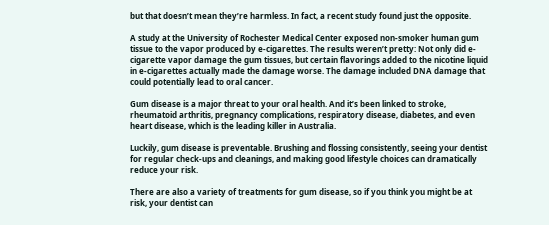but that doesn’t mean they’re harmless. In fact, a recent study found just the opposite.

A study at the University of Rochester Medical Center exposed non-smoker human gum tissue to the vapor produced by e-cigarettes. The results weren’t pretty: Not only did e-cigarette vapor damage the gum tissues, but certain flavorings added to the nicotine liquid in e-cigarettes actually made the damage worse. The damage included DNA damage that could potentially lead to oral cancer.

Gum disease is a major threat to your oral health. And it’s been linked to stroke, rheumatoid arthritis, pregnancy complications, respiratory disease, diabetes, and even heart disease, which is the leading killer in Australia.

Luckily, gum disease is preventable. Brushing and flossing consistently, seeing your dentist for regular check-ups and cleanings, and making good lifestyle choices can dramatically reduce your risk.

There are also a variety of treatments for gum disease, so if you think you might be at risk, your dentist can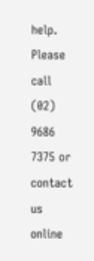help. Please call (02) 9686 7375 or contact us online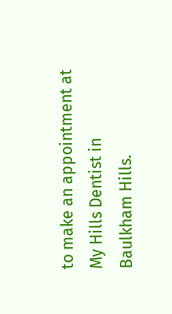to make an appointment at My Hills Dentist in Baulkham Hills.